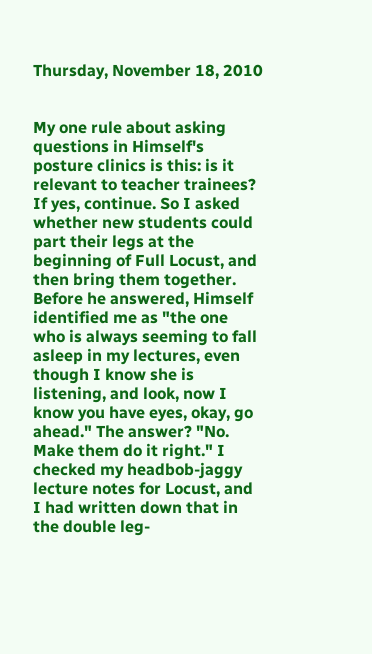Thursday, November 18, 2010


My one rule about asking questions in Himself's posture clinics is this: is it relevant to teacher trainees? If yes, continue. So I asked whether new students could part their legs at the beginning of Full Locust, and then bring them together. Before he answered, Himself identified me as "the one who is always seeming to fall asleep in my lectures, even though I know she is listening, and look, now I know you have eyes, okay, go ahead." The answer? "No. Make them do it right." I checked my headbob-jaggy lecture notes for Locust, and I had written down that in the double leg-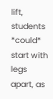lift, students *could* start with legs apart, as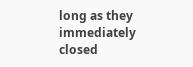long as they immediately closed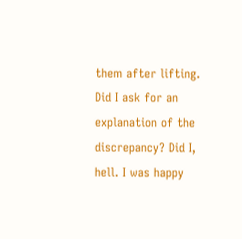them after lifting. Did I ask for an explanation of the discrepancy? Did I, hell. I was happy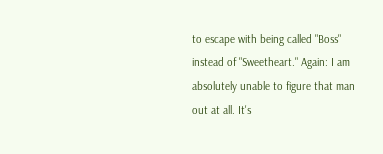to escape with being called "Boss" instead of "Sweetheart." Again: I am absolutely unable to figure that man out at all. It's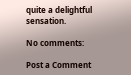quite a delightful sensation.

No comments:

Post a Comment